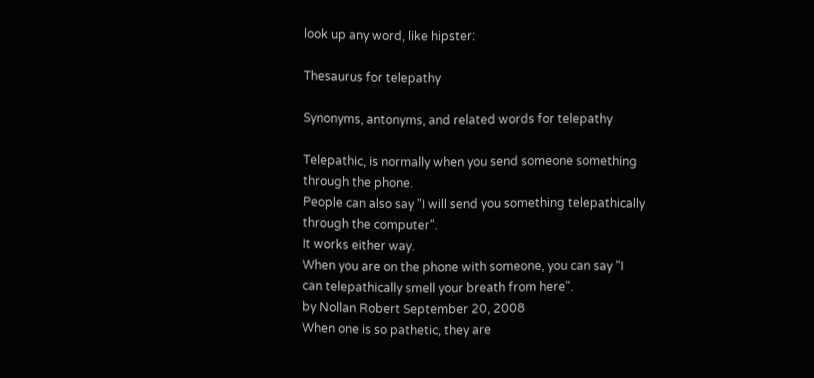look up any word, like hipster:

Thesaurus for telepathy

Synonyms, antonyms, and related words for telepathy

Telepathic, is normally when you send someone something through the phone.
People can also say "I will send you something telepathically through the computer".
It works either way.
When you are on the phone with someone, you can say "I can telepathically smell your breath from here".
by Nollan Robert September 20, 2008
When one is so pathetic, they are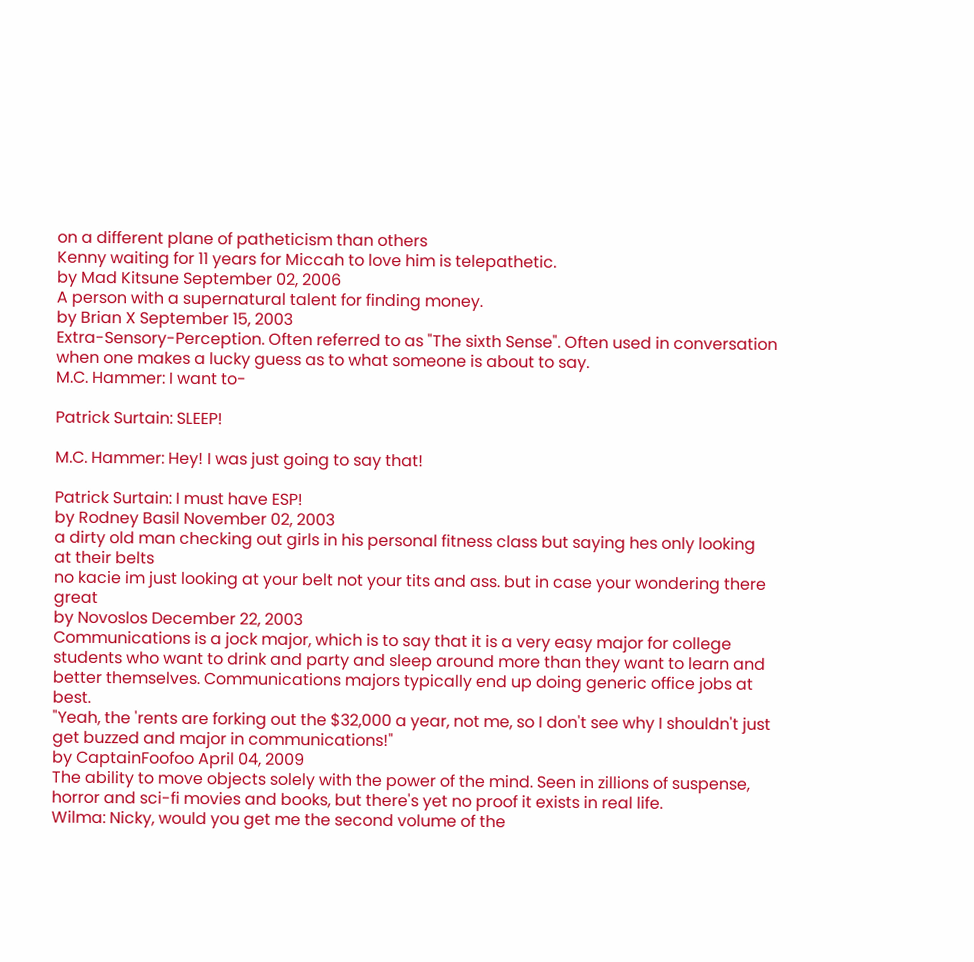on a different plane of patheticism than others
Kenny waiting for 11 years for Miccah to love him is telepathetic.
by Mad Kitsune September 02, 2006
A person with a supernatural talent for finding money.
by Brian X September 15, 2003
Extra-Sensory-Perception. Often referred to as "The sixth Sense". Often used in conversation when one makes a lucky guess as to what someone is about to say.
M.C. Hammer: I want to-

Patrick Surtain: SLEEP!

M.C. Hammer: Hey! I was just going to say that!

Patrick Surtain: I must have ESP!
by Rodney Basil November 02, 2003
a dirty old man checking out girls in his personal fitness class but saying hes only looking at their belts
no kacie im just looking at your belt not your tits and ass. but in case your wondering there great
by Novoslos December 22, 2003
Communications is a jock major, which is to say that it is a very easy major for college students who want to drink and party and sleep around more than they want to learn and better themselves. Communications majors typically end up doing generic office jobs at best.
"Yeah, the 'rents are forking out the $32,000 a year, not me, so I don't see why I shouldn't just get buzzed and major in communications!"
by CaptainFoofoo April 04, 2009
The ability to move objects solely with the power of the mind. Seen in zillions of suspense, horror and sci-fi movies and books, but there's yet no proof it exists in real life.
Wilma: Nicky, would you get me the second volume of the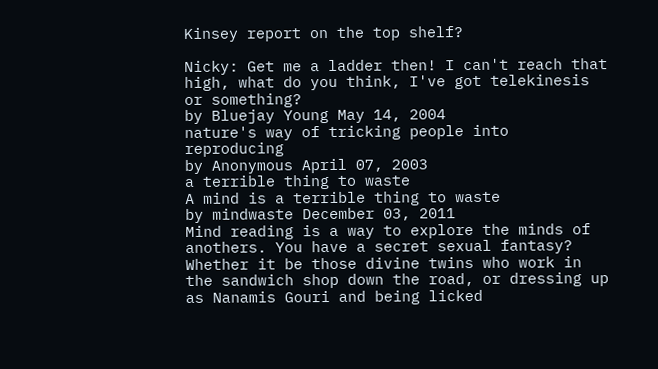Kinsey report on the top shelf?

Nicky: Get me a ladder then! I can't reach that high, what do you think, I've got telekinesis or something?
by Bluejay Young May 14, 2004
nature's way of tricking people into reproducing
by Anonymous April 07, 2003
a terrible thing to waste
A mind is a terrible thing to waste
by mindwaste December 03, 2011
Mind reading is a way to explore the minds of anothers. You have a secret sexual fantasy? Whether it be those divine twins who work in the sandwich shop down the road, or dressing up as Nanamis Gouri and being licked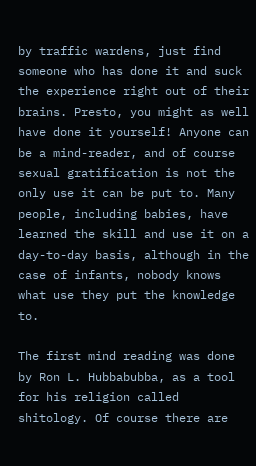by traffic wardens, just find someone who has done it and suck the experience right out of their brains. Presto, you might as well have done it yourself! Anyone can be a mind-reader, and of course sexual gratification is not the only use it can be put to. Many people, including babies, have learned the skill and use it on a day-to-day basis, although in the case of infants, nobody knows what use they put the knowledge to.

The first mind reading was done by Ron L. Hubbabubba, as a tool for his religion called shitology. Of course there are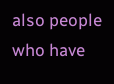also people who have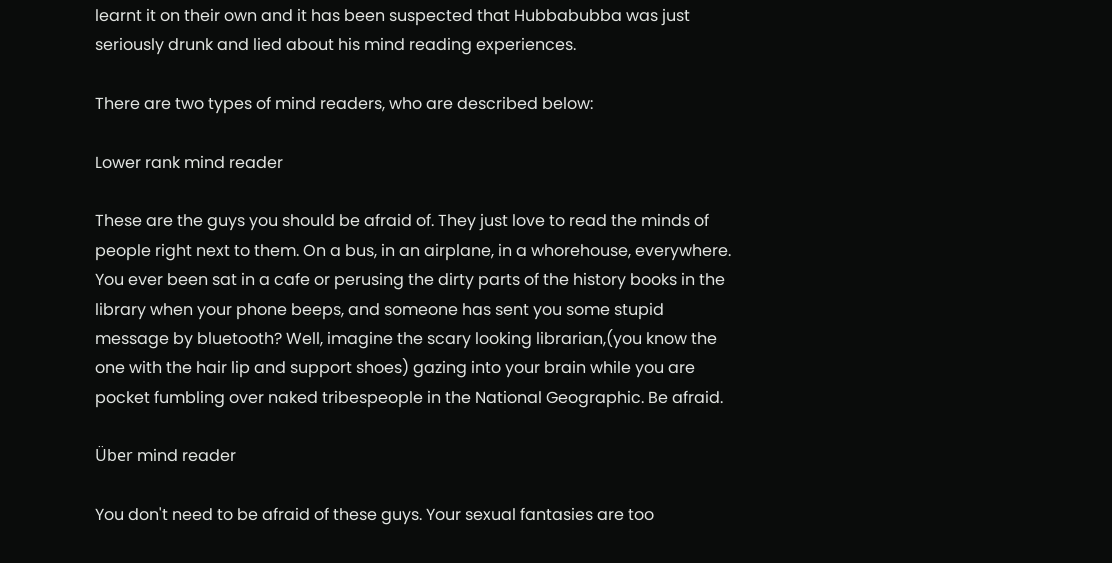learnt it on their own and it has been suspected that Hubbabubba was just seriously drunk and lied about his mind reading experiences.

There are two types of mind readers, who are described below:

Lower rank mind reader

These are the guys you should be afraid of. They just love to read the minds of people right next to them. On a bus, in an airplane, in a whorehouse, everywhere. You ever been sat in a cafe or perusing the dirty parts of the history books in the library when your phone beeps, and someone has sent you some stupid message by bluetooth? Well, imagine the scary looking librarian,(you know the one with the hair lip and support shoes) gazing into your brain while you are pocket fumbling over naked tribespeople in the National Geographic. Be afraid.

Über mind reader

You don't need to be afraid of these guys. Your sexual fantasies are too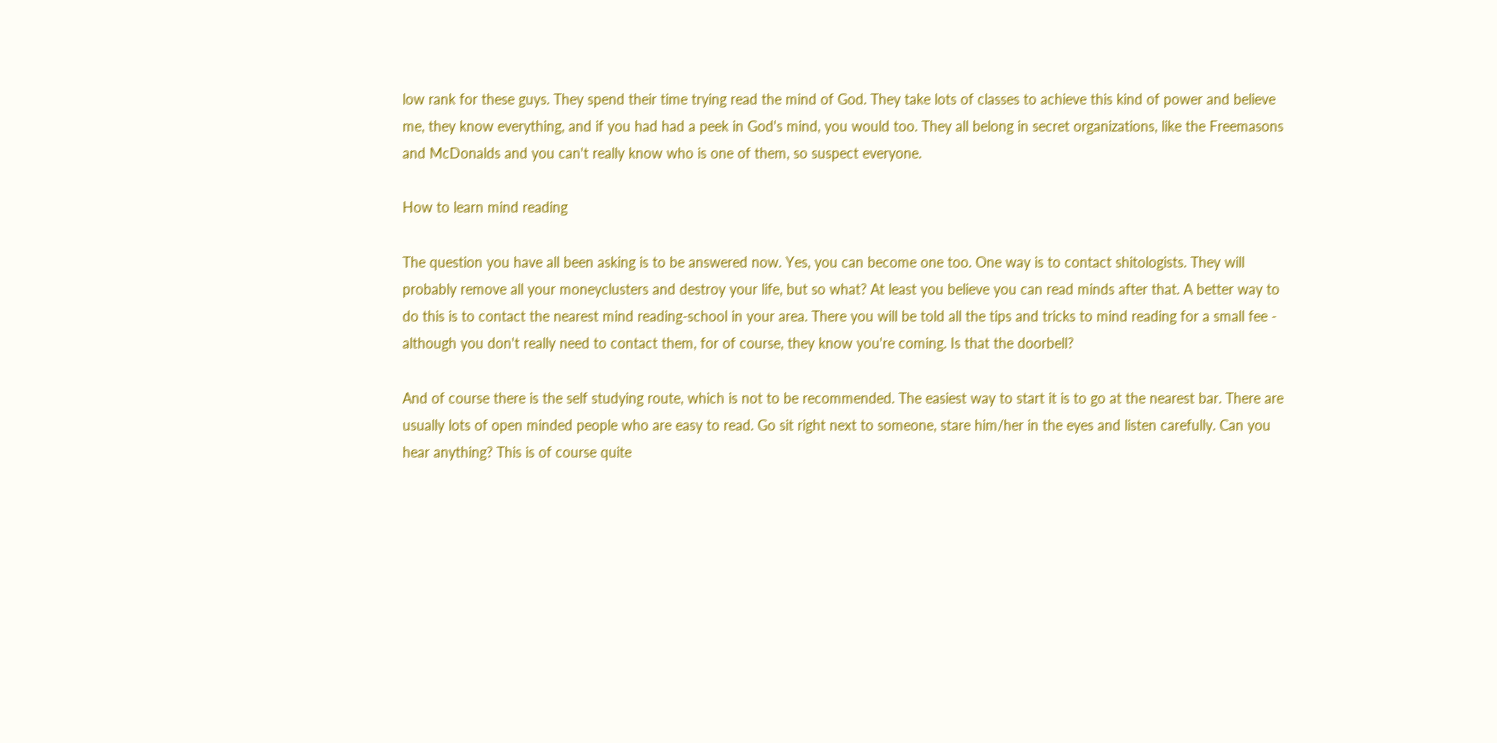low rank for these guys. They spend their time trying read the mind of God. They take lots of classes to achieve this kind of power and believe me, they know everything, and if you had had a peek in God's mind, you would too. They all belong in secret organizations, like the Freemasons and McDonalds and you can't really know who is one of them, so suspect everyone.

How to learn mind reading

The question you have all been asking is to be answered now. Yes, you can become one too. One way is to contact shitologists. They will probably remove all your moneyclusters and destroy your life, but so what? At least you believe you can read minds after that. A better way to do this is to contact the nearest mind reading-school in your area. There you will be told all the tips and tricks to mind reading for a small fee - although you don't really need to contact them, for of course, they know you're coming. Is that the doorbell?

And of course there is the self studying route, which is not to be recommended. The easiest way to start it is to go at the nearest bar. There are usually lots of open minded people who are easy to read. Go sit right next to someone, stare him/her in the eyes and listen carefully. Can you hear anything? This is of course quite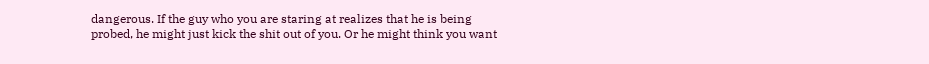dangerous. If the guy who you are staring at realizes that he is being probed, he might just kick the shit out of you. Or he might think you want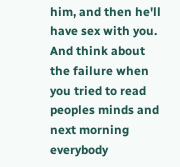him, and then he'll have sex with you. And think about the failure when you tried to read peoples minds and next morning everybody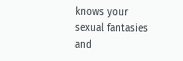knows your sexual fantasies and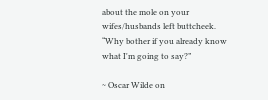about the mole on your wifes/husbands left buttcheek.
“Why bother if you already know what I'm going to say?”

~ Oscar Wilde on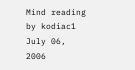Mind reading
by kodiac1 July 06, 2006